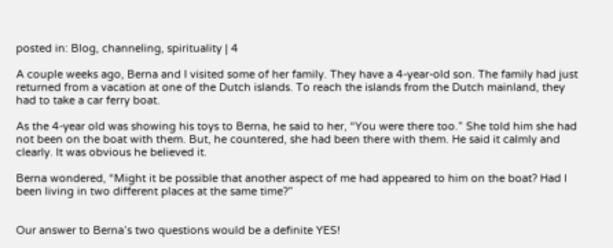posted in: Blog, channeling, spirituality | 4

A couple weeks ago, Berna and I visited some of her family. They have a 4-year-old son. The family had just returned from a vacation at one of the Dutch islands. To reach the islands from the Dutch mainland, they had to take a car ferry boat.

As the 4-year old was showing his toys to Berna, he said to her, “You were there too.” She told him she had not been on the boat with them. But, he countered, she had been there with them. He said it calmly and clearly. It was obvious he believed it.

Berna wondered, “Might it be possible that another aspect of me had appeared to him on the boat? Had I been living in two different places at the same time?”


Our answer to Berna’s two questions would be a definite YES!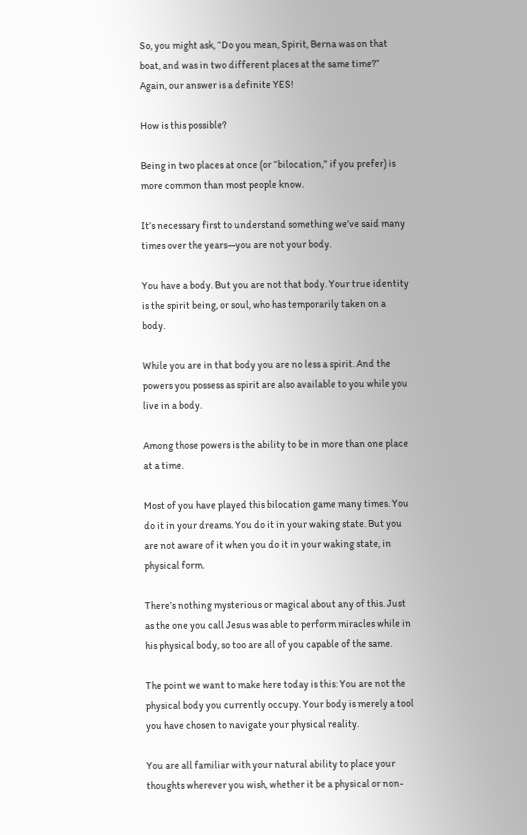So, you might ask, “Do you mean, Spirit, Berna was on that boat, and was in two different places at the same time?” Again, our answer is a definite YES!

How is this possible?

Being in two places at once (or “bilocation,” if you prefer) is more common than most people know.

It’s necessary first to understand something we’ve said many times over the years—you are not your body.

You have a body. But you are not that body. Your true identity is the spirit being, or soul, who has temporarily taken on a body.

While you are in that body you are no less a spirit. And the powers you possess as spirit are also available to you while you live in a body.

Among those powers is the ability to be in more than one place at a time.

Most of you have played this bilocation game many times. You do it in your dreams. You do it in your waking state. But you are not aware of it when you do it in your waking state, in physical form.

There’s nothing mysterious or magical about any of this. Just as the one you call Jesus was able to perform miracles while in his physical body, so too are all of you capable of the same.

The point we want to make here today is this: You are not the physical body you currently occupy. Your body is merely a tool you have chosen to navigate your physical reality.

You are all familiar with your natural ability to place your thoughts wherever you wish, whether it be a physical or non-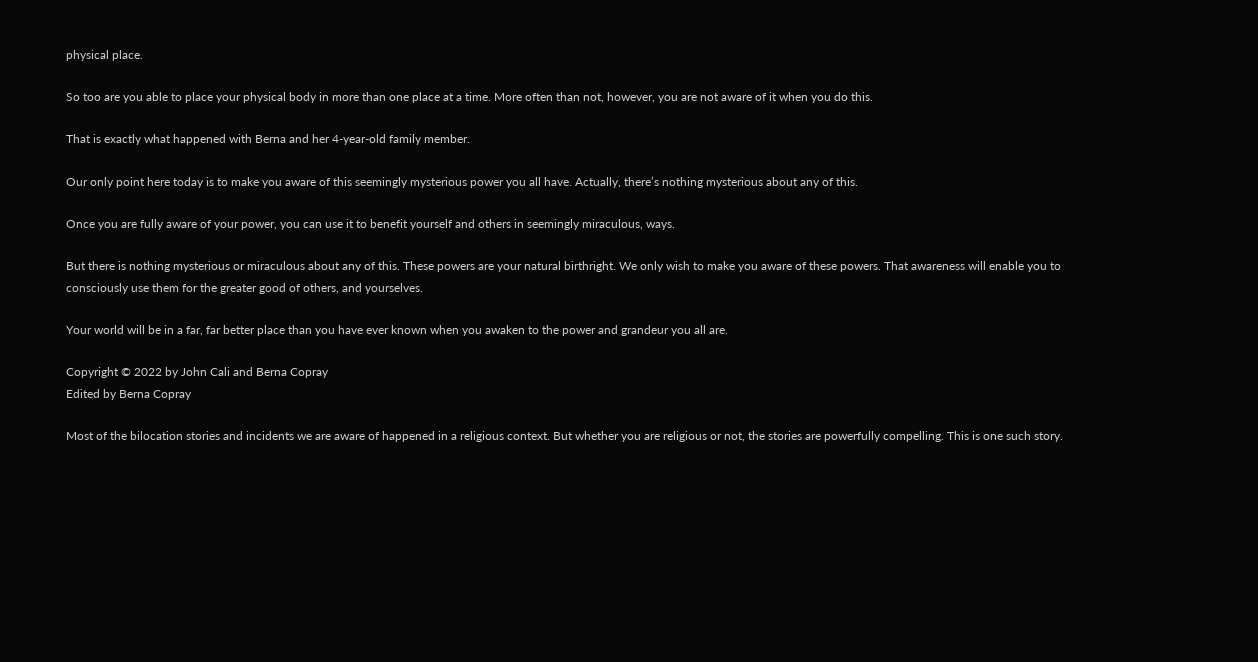physical place.

So too are you able to place your physical body in more than one place at a time. More often than not, however, you are not aware of it when you do this.

That is exactly what happened with Berna and her 4-year-old family member.

Our only point here today is to make you aware of this seemingly mysterious power you all have. Actually, there’s nothing mysterious about any of this.

Once you are fully aware of your power, you can use it to benefit yourself and others in seemingly miraculous, ways.

But there is nothing mysterious or miraculous about any of this. These powers are your natural birthright. We only wish to make you aware of these powers. That awareness will enable you to consciously use them for the greater good of others, and yourselves.

Your world will be in a far, far better place than you have ever known when you awaken to the power and grandeur you all are.

Copyright © 2022 by John Cali and Berna Copray
Edited by Berna Copray

Most of the bilocation stories and incidents we are aware of happened in a religious context. But whether you are religious or not, the stories are powerfully compelling. This is one such story.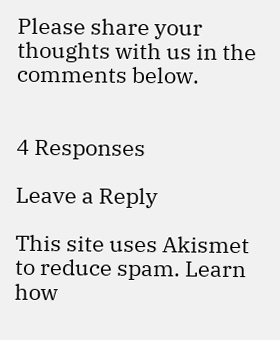Please share your thoughts with us in the comments below.


4 Responses

Leave a Reply

This site uses Akismet to reduce spam. Learn how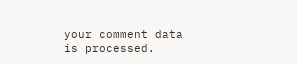your comment data is processed.